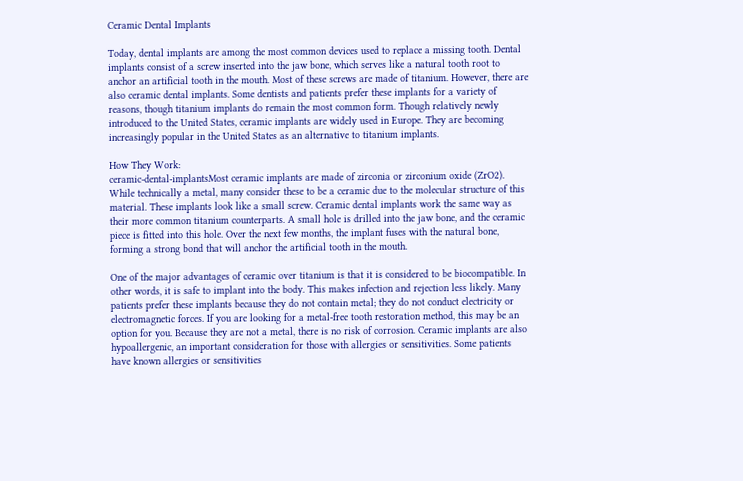Ceramic Dental Implants

Today, dental implants are among the most common devices used to replace a missing tooth. Dental implants consist of a screw inserted into the jaw bone, which serves like a natural tooth root to anchor an artificial tooth in the mouth. Most of these screws are made of titanium. However, there are also ceramic dental implants. Some dentists and patients prefer these implants for a variety of reasons, though titanium implants do remain the most common form. Though relatively newly introduced to the United States, ceramic implants are widely used in Europe. They are becoming increasingly popular in the United States as an alternative to titanium implants.

How They Work:
ceramic-dental-implantsMost ceramic implants are made of zirconia or zirconium oxide (ZrO2). While technically a metal, many consider these to be a ceramic due to the molecular structure of this material. These implants look like a small screw. Ceramic dental implants work the same way as their more common titanium counterparts. A small hole is drilled into the jaw bone, and the ceramic piece is fitted into this hole. Over the next few months, the implant fuses with the natural bone, forming a strong bond that will anchor the artificial tooth in the mouth.

One of the major advantages of ceramic over titanium is that it is considered to be biocompatible. In other words, it is safe to implant into the body. This makes infection and rejection less likely. Many patients prefer these implants because they do not contain metal; they do not conduct electricity or electromagnetic forces. If you are looking for a metal-free tooth restoration method, this may be an option for you. Because they are not a metal, there is no risk of corrosion. Ceramic implants are also hypoallergenic, an important consideration for those with allergies or sensitivities. Some patients have known allergies or sensitivities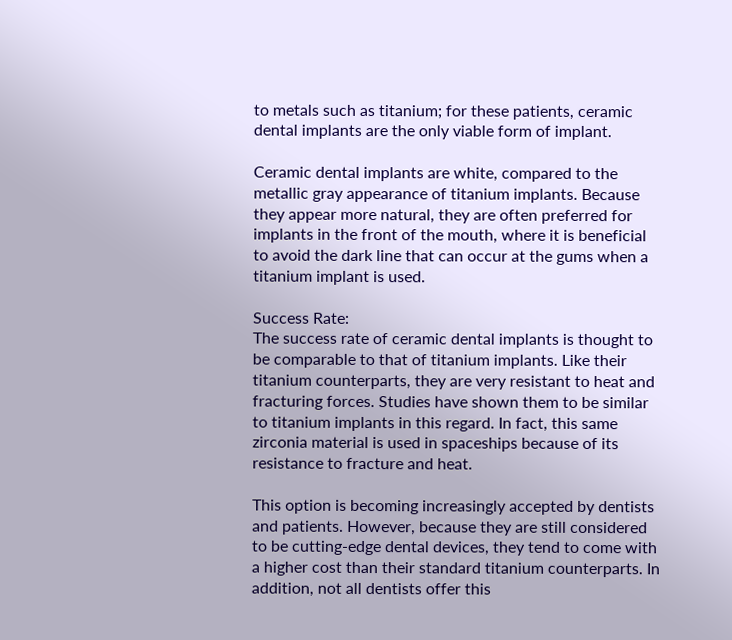to metals such as titanium; for these patients, ceramic dental implants are the only viable form of implant.

Ceramic dental implants are white, compared to the metallic gray appearance of titanium implants. Because they appear more natural, they are often preferred for implants in the front of the mouth, where it is beneficial to avoid the dark line that can occur at the gums when a titanium implant is used.

Success Rate:
The success rate of ceramic dental implants is thought to be comparable to that of titanium implants. Like their titanium counterparts, they are very resistant to heat and fracturing forces. Studies have shown them to be similar to titanium implants in this regard. In fact, this same zirconia material is used in spaceships because of its resistance to fracture and heat.

This option is becoming increasingly accepted by dentists and patients. However, because they are still considered to be cutting-edge dental devices, they tend to come with a higher cost than their standard titanium counterparts. In addition, not all dentists offer this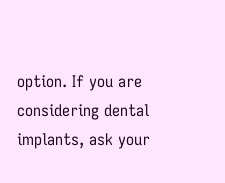option. If you are considering dental implants, ask your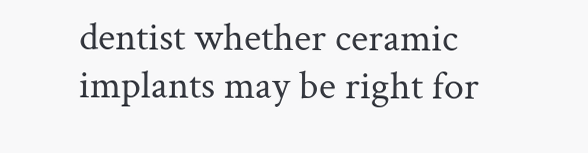dentist whether ceramic implants may be right for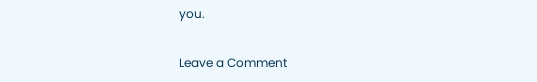you.

Leave a Comment